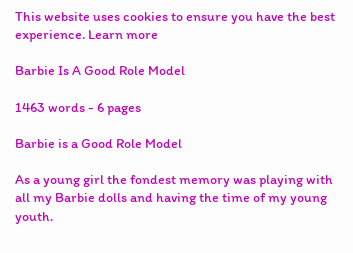This website uses cookies to ensure you have the best experience. Learn more

Barbie Is A Good Role Model

1463 words - 6 pages

Barbie is a Good Role Model

As a young girl the fondest memory was playing with all my Barbie dolls and having the time of my young youth.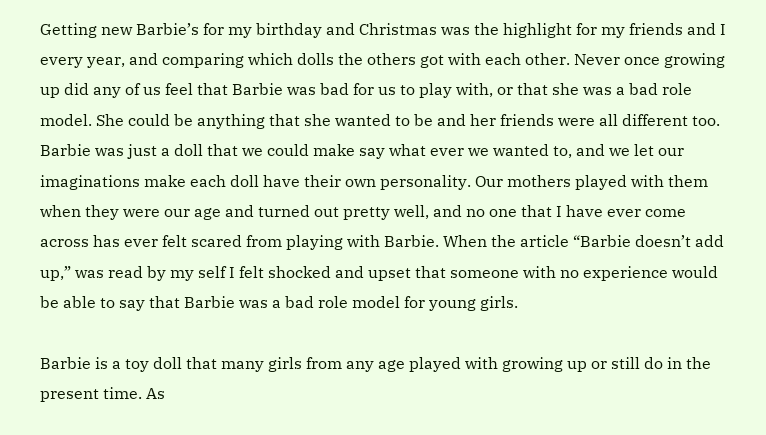Getting new Barbie’s for my birthday and Christmas was the highlight for my friends and I every year, and comparing which dolls the others got with each other. Never once growing up did any of us feel that Barbie was bad for us to play with, or that she was a bad role model. She could be anything that she wanted to be and her friends were all different too. Barbie was just a doll that we could make say what ever we wanted to, and we let our imaginations make each doll have their own personality. Our mothers played with them when they were our age and turned out pretty well, and no one that I have ever come across has ever felt scared from playing with Barbie. When the article “Barbie doesn’t add up,” was read by my self I felt shocked and upset that someone with no experience would be able to say that Barbie was a bad role model for young girls.

Barbie is a toy doll that many girls from any age played with growing up or still do in the present time. As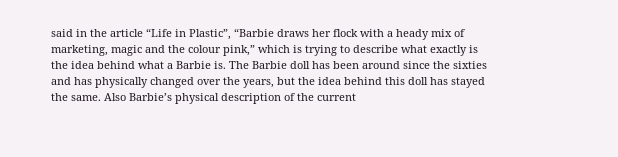said in the article “Life in Plastic”, “Barbie draws her flock with a heady mix of marketing, magic and the colour pink,” which is trying to describe what exactly is the idea behind what a Barbie is. The Barbie doll has been around since the sixties and has physically changed over the years, but the idea behind this doll has stayed the same. Also Barbie’s physical description of the current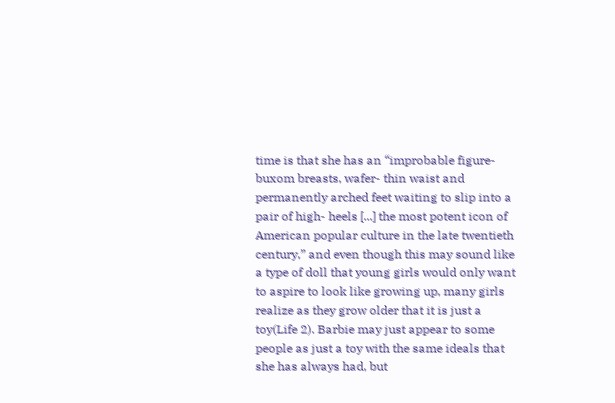time is that she has an “improbable figure- buxom breasts, wafer- thin waist and permanently arched feet waiting to slip into a pair of high- heels [...] the most potent icon of American popular culture in the late twentieth century,” and even though this may sound like a type of doll that young girls would only want to aspire to look like growing up, many girls realize as they grow older that it is just a toy(Life 2). Barbie may just appear to some people as just a toy with the same ideals that she has always had, but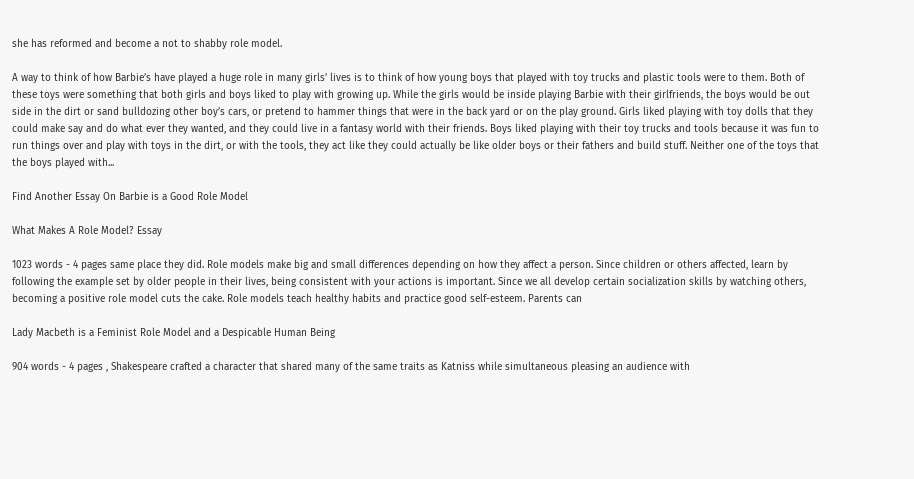she has reformed and become a not to shabby role model.

A way to think of how Barbie’s have played a huge role in many girls’ lives is to think of how young boys that played with toy trucks and plastic tools were to them. Both of these toys were something that both girls and boys liked to play with growing up. While the girls would be inside playing Barbie with their girlfriends, the boys would be out side in the dirt or sand bulldozing other boy’s cars, or pretend to hammer things that were in the back yard or on the play ground. Girls liked playing with toy dolls that they could make say and do what ever they wanted, and they could live in a fantasy world with their friends. Boys liked playing with their toy trucks and tools because it was fun to run things over and play with toys in the dirt, or with the tools, they act like they could actually be like older boys or their fathers and build stuff. Neither one of the toys that the boys played with...

Find Another Essay On Barbie is a Good Role Model

What Makes A Role Model? Essay

1023 words - 4 pages same place they did. Role models make big and small differences depending on how they affect a person. Since children or others affected, learn by following the example set by older people in their lives, being consistent with your actions is important. Since we all develop certain socialization skills by watching others, becoming a positive role model cuts the cake. Role models teach healthy habits and practice good self-esteem. Parents can

Lady Macbeth is a Feminist Role Model and a Despicable Human Being

904 words - 4 pages , Shakespeare crafted a character that shared many of the same traits as Katniss while simultaneous pleasing an audience with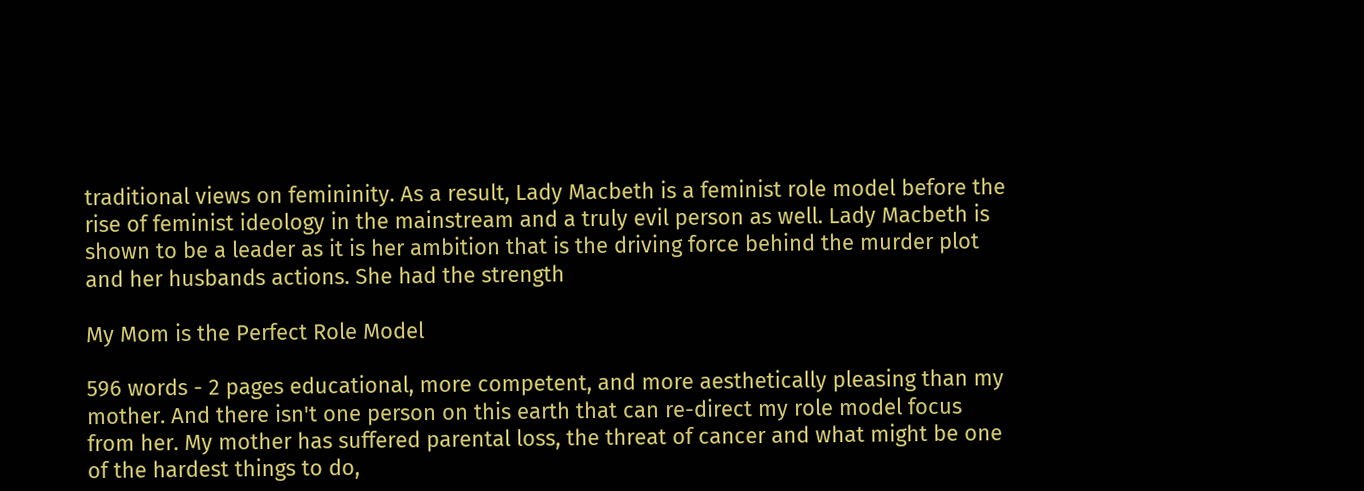traditional views on femininity. As a result, Lady Macbeth is a feminist role model before the rise of feminist ideology in the mainstream and a truly evil person as well. Lady Macbeth is shown to be a leader as it is her ambition that is the driving force behind the murder plot and her husbands actions. She had the strength

My Mom is the Perfect Role Model

596 words - 2 pages educational, more competent, and more aesthetically pleasing than my mother. And there isn't one person on this earth that can re-direct my role model focus from her. My mother has suffered parental loss, the threat of cancer and what might be one of the hardest things to do,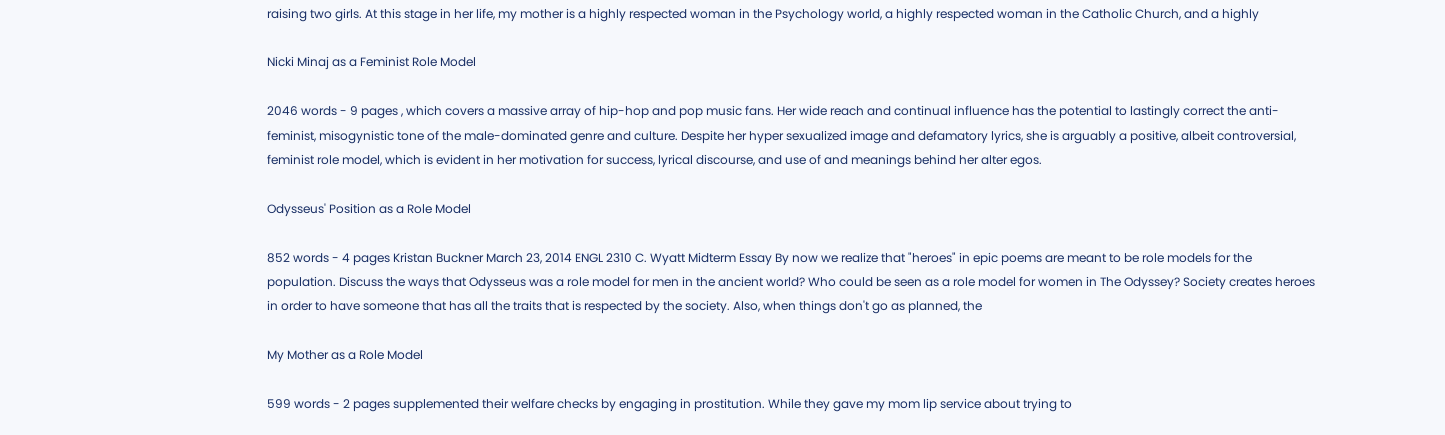raising two girls. At this stage in her life, my mother is a highly respected woman in the Psychology world, a highly respected woman in the Catholic Church, and a highly

Nicki Minaj as a Feminist Role Model

2046 words - 9 pages , which covers a massive array of hip-hop and pop music fans. Her wide reach and continual influence has the potential to lastingly correct the anti-feminist, misogynistic tone of the male-dominated genre and culture. Despite her hyper sexualized image and defamatory lyrics, she is arguably a positive, albeit controversial, feminist role model, which is evident in her motivation for success, lyrical discourse, and use of and meanings behind her alter egos.

Odysseus' Position as a Role Model

852 words - 4 pages Kristan Buckner March 23, 2014 ENGL 2310 C. Wyatt Midterm Essay By now we realize that "heroes" in epic poems are meant to be role models for the population. Discuss the ways that Odysseus was a role model for men in the ancient world? Who could be seen as a role model for women in The Odyssey? Society creates heroes in order to have someone that has all the traits that is respected by the society. Also, when things don't go as planned, the

My Mother as a Role Model

599 words - 2 pages supplemented their welfare checks by engaging in prostitution. While they gave my mom lip service about trying to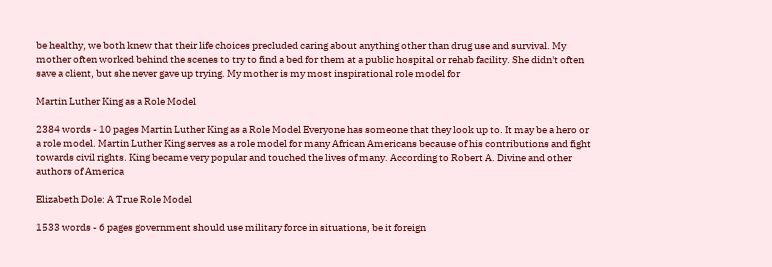be healthy, we both knew that their life choices precluded caring about anything other than drug use and survival. My mother often worked behind the scenes to try to find a bed for them at a public hospital or rehab facility. She didn't often save a client, but she never gave up trying. My mother is my most inspirational role model for

Martin Luther King as a Role Model

2384 words - 10 pages Martin Luther King as a Role Model Everyone has someone that they look up to. It may be a hero or a role model. Martin Luther King serves as a role model for many African Americans because of his contributions and fight towards civil rights. King became very popular and touched the lives of many. According to Robert A. Divine and other authors of America

Elizabeth Dole: A True Role Model

1533 words - 6 pages government should use military force in situations, be it foreign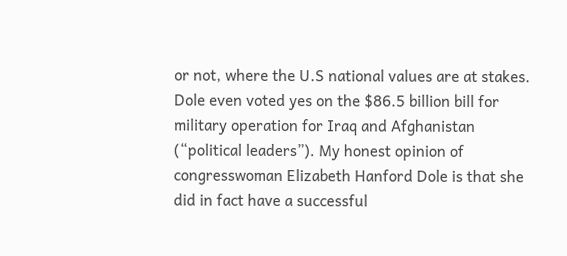or not, where the U.S national values are at stakes. Dole even voted yes on the $86.5 billion bill for military operation for Iraq and Afghanistan (“political leaders”). My honest opinion of congresswoman Elizabeth Hanford Dole is that she did in fact have a successful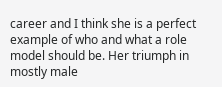career and I think she is a perfect example of who and what a role model should be. Her triumph in mostly male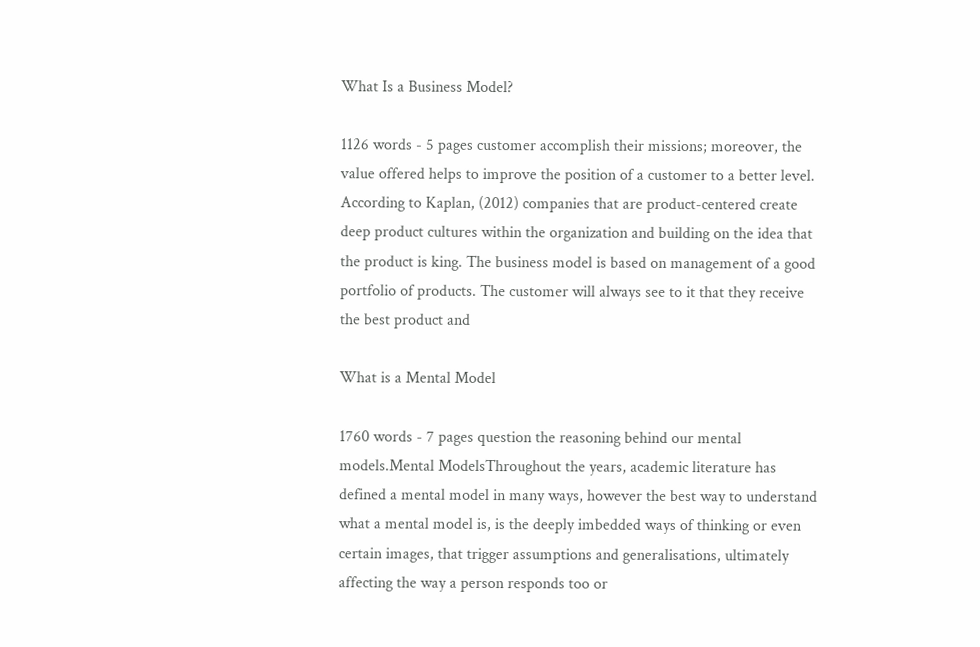What Is a Business Model?

1126 words - 5 pages customer accomplish their missions; moreover, the value offered helps to improve the position of a customer to a better level. According to Kaplan, (2012) companies that are product-centered create deep product cultures within the organization and building on the idea that the product is king. The business model is based on management of a good portfolio of products. The customer will always see to it that they receive the best product and

What is a Mental Model

1760 words - 7 pages question the reasoning behind our mental models.Mental ModelsThroughout the years, academic literature has defined a mental model in many ways, however the best way to understand what a mental model is, is the deeply imbedded ways of thinking or even certain images, that trigger assumptions and generalisations, ultimately affecting the way a person responds too or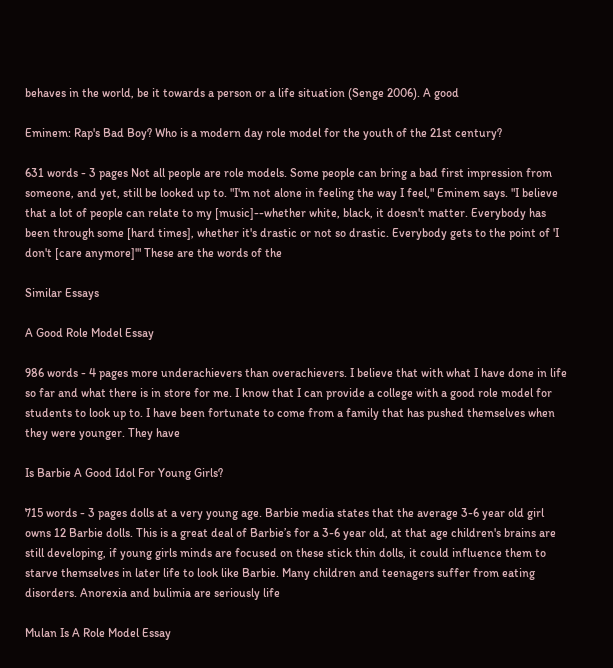behaves in the world, be it towards a person or a life situation (Senge 2006). A good

Eminem: Rap's Bad Boy? Who is a modern day role model for the youth of the 21st century?

631 words - 3 pages Not all people are role models. Some people can bring a bad first impression from someone, and yet, still be looked up to. "I'm not alone in feeling the way I feel," Eminem says. "I believe that a lot of people can relate to my [music]--whether white, black, it doesn't matter. Everybody has been through some [hard times], whether it's drastic or not so drastic. Everybody gets to the point of 'I don't [care anymore]'" These are the words of the

Similar Essays

A Good Role Model Essay

986 words - 4 pages more underachievers than overachievers. I believe that with what I have done in life so far and what there is in store for me. I know that I can provide a college with a good role model for students to look up to. I have been fortunate to come from a family that has pushed themselves when they were younger. They have

Is Barbie A Good Idol For Young Girls?

715 words - 3 pages dolls at a very young age. Barbie media states that the average 3-6 year old girl owns 12 Barbie dolls. This is a great deal of Barbie’s for a 3-6 year old, at that age children's brains are still developing, if young girls minds are focused on these stick thin dolls, it could influence them to starve themselves in later life to look like Barbie. Many children and teenagers suffer from eating disorders. Anorexia and bulimia are seriously life

Mulan Is A Role Model Essay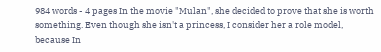984 words - 4 pages In the movie "Mulan", she decided to prove that she is worth something. Even though she isn't a princess, I consider her a role model, because In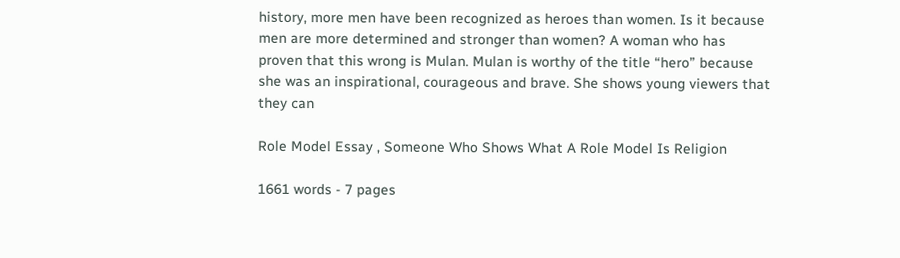history, more men have been recognized as heroes than women. Is it because men are more determined and stronger than women? A woman who has proven that this wrong is Mulan. Mulan is worthy of the title “hero” because she was an inspirational, courageous and brave. She shows young viewers that they can

Role Model Essay , Someone Who Shows What A Role Model Is Religion

1661 words - 7 pages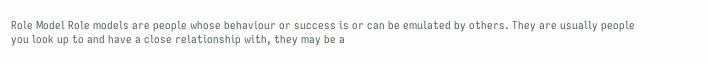Role Model Role models are people whose behaviour or success is or can be emulated by others. They are usually people you look up to and have a close relationship with, they may be a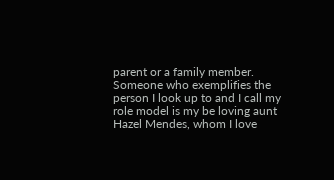parent or a family member. Someone who exemplifies the person I look up to and I call my role model is my be loving aunt Hazel Mendes, whom I love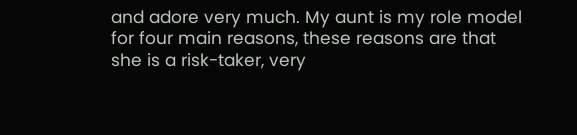and adore very much. My aunt is my role model for four main reasons, these reasons are that she is a risk-taker, very